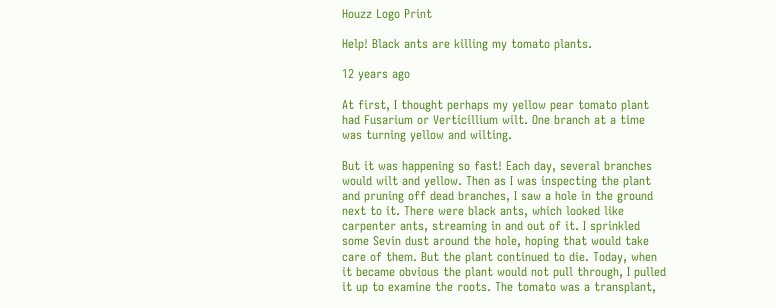Houzz Logo Print

Help! Black ants are killing my tomato plants.

12 years ago

At first, I thought perhaps my yellow pear tomato plant had Fusarium or Verticillium wilt. One branch at a time was turning yellow and wilting.

But it was happening so fast! Each day, several branches would wilt and yellow. Then as I was inspecting the plant and pruning off dead branches, I saw a hole in the ground next to it. There were black ants, which looked like carpenter ants, streaming in and out of it. I sprinkled some Sevin dust around the hole, hoping that would take care of them. But the plant continued to die. Today, when it became obvious the plant would not pull through, I pulled it up to examine the roots. The tomato was a transplant,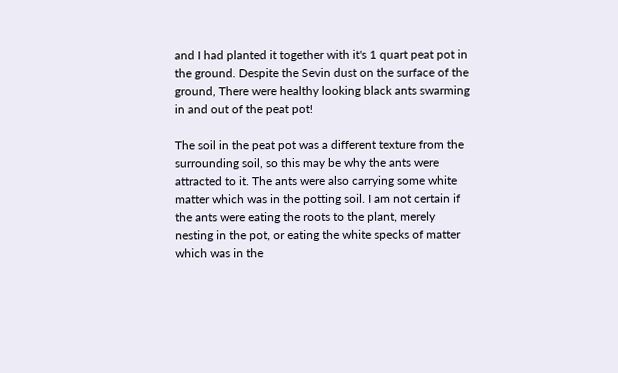and I had planted it together with it's 1 quart peat pot in the ground. Despite the Sevin dust on the surface of the ground, There were healthy looking black ants swarming in and out of the peat pot!

The soil in the peat pot was a different texture from the surrounding soil, so this may be why the ants were attracted to it. The ants were also carrying some white matter which was in the potting soil. I am not certain if the ants were eating the roots to the plant, merely nesting in the pot, or eating the white specks of matter which was in the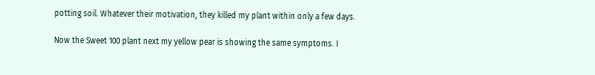potting soil. Whatever their motivation, they killed my plant within only a few days.

Now the Sweet 100 plant next my yellow pear is showing the same symptoms. I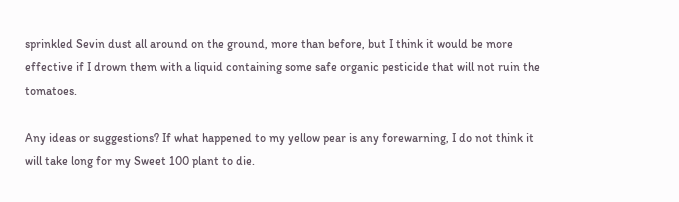sprinkled Sevin dust all around on the ground, more than before, but I think it would be more effective if I drown them with a liquid containing some safe organic pesticide that will not ruin the tomatoes.

Any ideas or suggestions? If what happened to my yellow pear is any forewarning, I do not think it will take long for my Sweet 100 plant to die.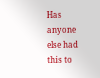Has anyone else had this to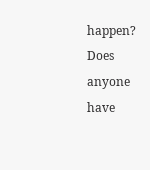happen? Does anyone have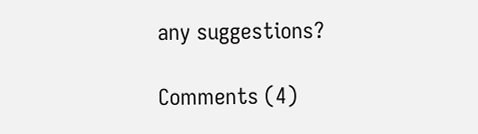any suggestions?

Comments (4)